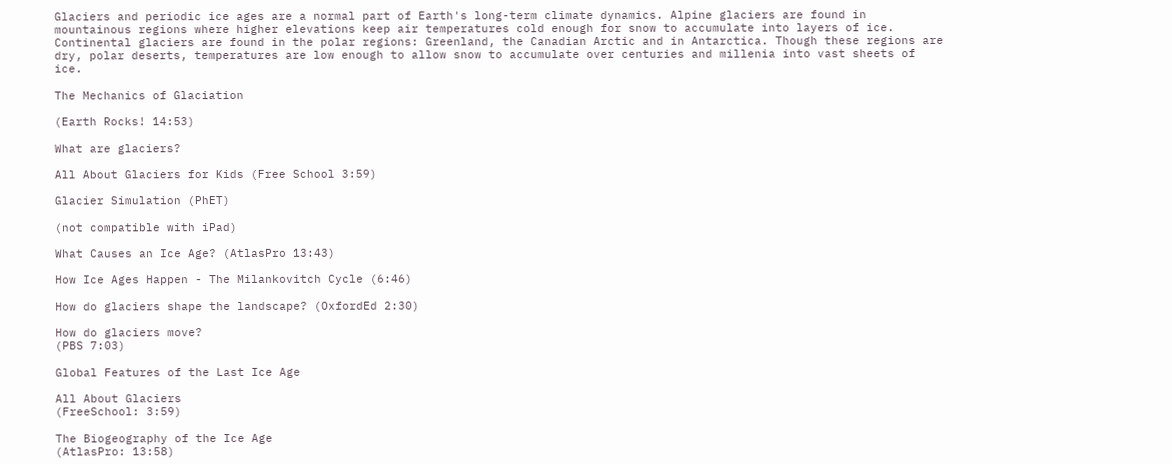Glaciers and periodic ice ages are a normal part of Earth's long-term climate dynamics. Alpine glaciers are found in mountainous regions where higher elevations keep air temperatures cold enough for snow to accumulate into layers of ice. Continental glaciers are found in the polar regions: Greenland, the Canadian Arctic and in Antarctica. Though these regions are dry, polar deserts, temperatures are low enough to allow snow to accumulate over centuries and millenia into vast sheets of ice.

The Mechanics of Glaciation

(Earth Rocks! 14:53)

What are glaciers?

All About Glaciers for Kids (Free School 3:59)

Glacier Simulation (PhET)

(not compatible with iPad)

What Causes an Ice Age? (AtlasPro 13:43)

How Ice Ages Happen - The Milankovitch Cycle (6:46)

How do glaciers shape the landscape? (OxfordEd 2:30)

How do glaciers move?
(PBS 7:03)

Global Features of the Last Ice Age

All About Glaciers
(FreeSchool: 3:59)

The Biogeography of the Ice Age
(AtlasPro: 13:58)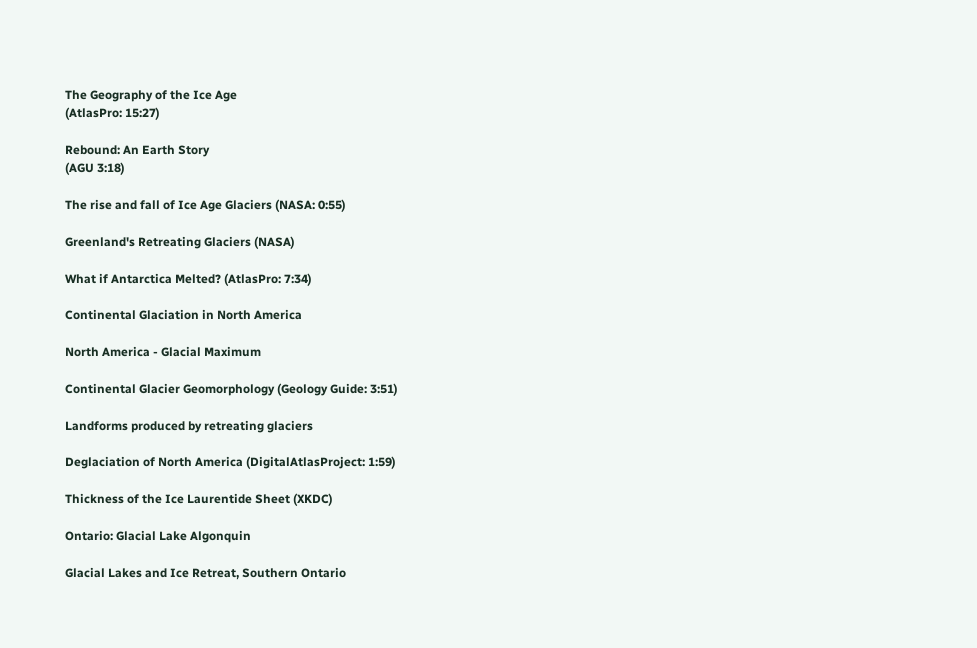The Geography of the Ice Age
(AtlasPro: 15:27)

Rebound: An Earth Story
(AGU 3:18)

The rise and fall of Ice Age Glaciers (NASA: 0:55)

Greenland's Retreating Glaciers (NASA)

What if Antarctica Melted? (AtlasPro: 7:34)

Continental Glaciation in North America

North America - Glacial Maximum

Continental Glacier Geomorphology (Geology Guide: 3:51)

Landforms produced by retreating glaciers

Deglaciation of North America (DigitalAtlasProject: 1:59)

Thickness of the Ice Laurentide Sheet (XKDC)

Ontario: Glacial Lake Algonquin

Glacial Lakes and Ice Retreat, Southern Ontario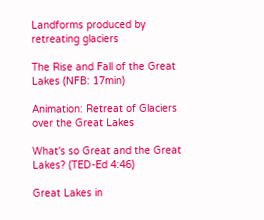Landforms produced by retreating glaciers

The Rise and Fall of the Great Lakes (NFB: 17min)

Animation: Retreat of Glaciers over the Great Lakes

What's so Great and the Great Lakes? (TED-Ed 4:46)

Great Lakes in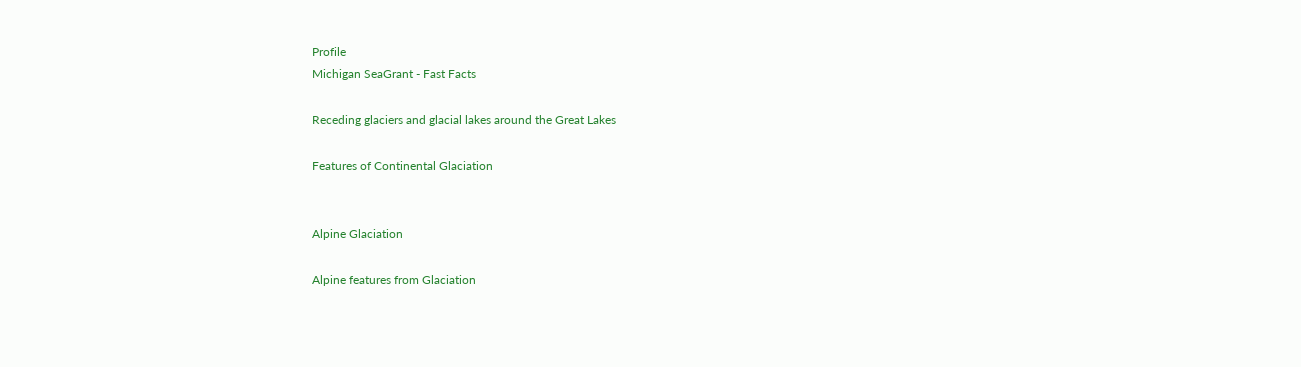Profile
Michigan SeaGrant - Fast Facts

Receding glaciers and glacial lakes around the Great Lakes

Features of Continental Glaciation


Alpine Glaciation

Alpine features from Glaciation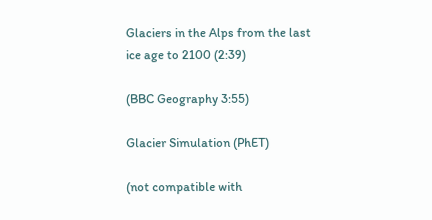Glaciers in the Alps from the last ice age to 2100 (2:39)

(BBC Geography 3:55)

Glacier Simulation (PhET)

(not compatible with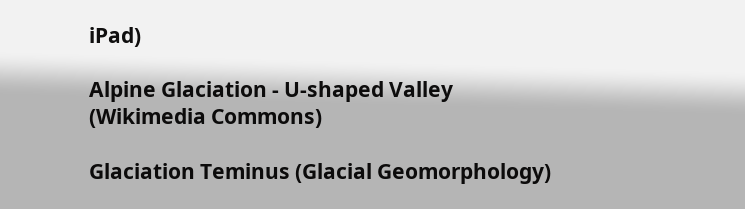iPad)

Alpine Glaciation - U-shaped Valley
(Wikimedia Commons)

Glaciation Teminus (Glacial Geomorphology)